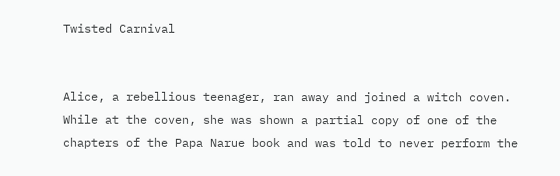Twisted Carnival


Alice, a rebellious teenager, ran away and joined a witch coven. While at the coven, she was shown a partial copy of one of the chapters of the Papa Narue book and was told to never perform the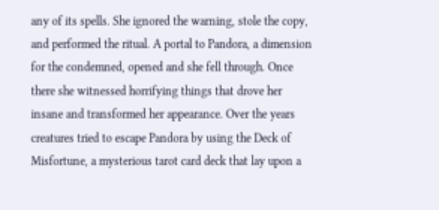any of its spells. She ignored the warning, stole the copy, and performed the ritual. A portal to Pandora, a dimension for the condemned, opened and she fell through. Once there she witnessed horrifying things that drove her insane and transformed her appearance. Over the years creatures tried to escape Pandora by using the Deck of Misfortune, a mysterious tarot card deck that lay upon a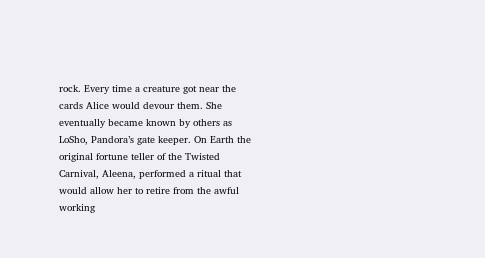rock. Every time a creature got near the cards Alice would devour them. She eventually became known by others as LoSho, Pandora’s gate keeper. On Earth the original fortune teller of the Twisted Carnival, Aleena, performed a ritual that would allow her to retire from the awful working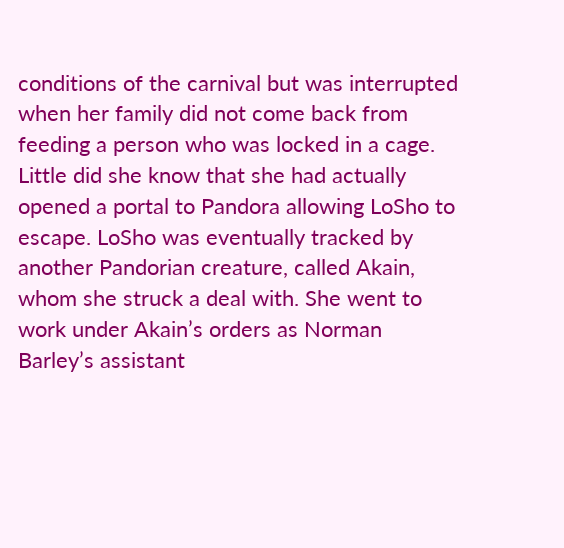conditions of the carnival but was interrupted when her family did not come back from feeding a person who was locked in a cage. Little did she know that she had actually opened a portal to Pandora allowing LoSho to escape. LoSho was eventually tracked by another Pandorian creature, called Akain, whom she struck a deal with. She went to work under Akain’s orders as Norman Barley’s assistant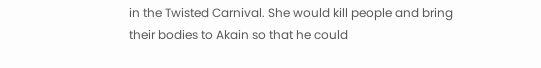in the Twisted Carnival. She would kill people and bring their bodies to Akain so that he could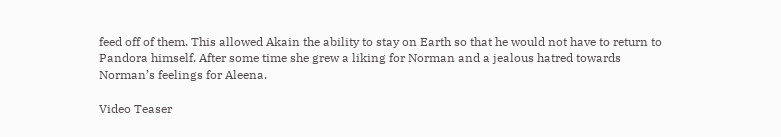feed off of them. This allowed Akain the ability to stay on Earth so that he would not have to return to Pandora himself. After some time she grew a liking for Norman and a jealous hatred towards Norman’s feelings for Aleena.

Video Teaser